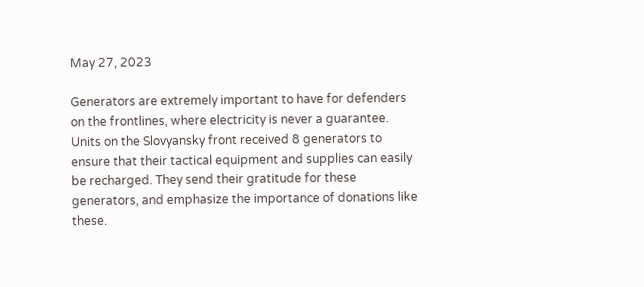May 27, 2023

Generators are extremely important to have for defenders on the frontlines, where electricity is never a guarantee. Units on the Slovyansky front received 8 generators to ensure that their tactical equipment and supplies can easily be recharged. They send their gratitude for these generators, and emphasize the importance of donations like these.